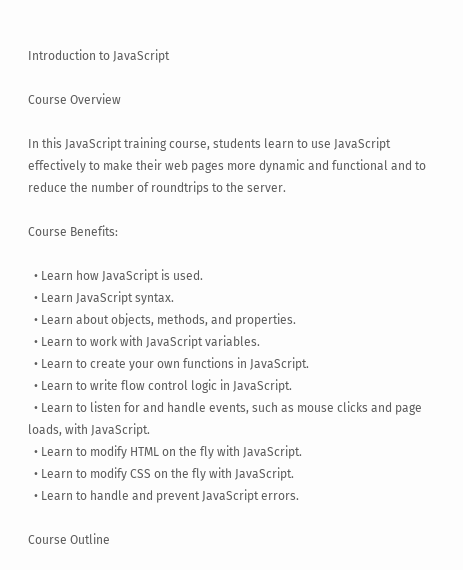Introduction to JavaScript

Course Overview

In this JavaScript training course, students learn to use JavaScript effectively to make their web pages more dynamic and functional and to reduce the number of roundtrips to the server.

Course Benefits:

  • Learn how JavaScript is used.
  • Learn JavaScript syntax.
  • Learn about objects, methods, and properties.
  • Learn to work with JavaScript variables.
  • Learn to create your own functions in JavaScript.
  • Learn to write flow control logic in JavaScript.
  • Learn to listen for and handle events, such as mouse clicks and page loads, with JavaScript.
  • Learn to modify HTML on the fly with JavaScript.
  • Learn to modify CSS on the fly with JavaScript.
  • Learn to handle and prevent JavaScript errors.

Course Outline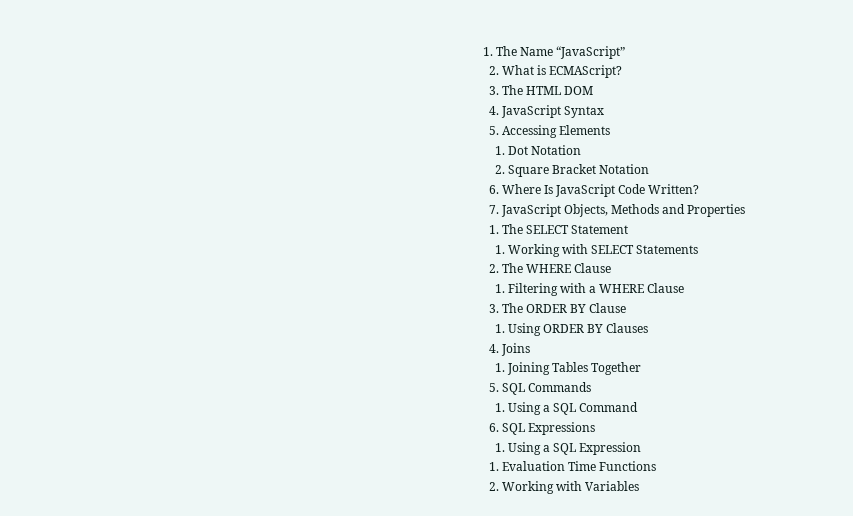1. The Name “JavaScript”
  2. What is ECMAScript?
  3. The HTML DOM
  4. JavaScript Syntax
  5. Accessing Elements
    1. Dot Notation
    2. Square Bracket Notation
  6. Where Is JavaScript Code Written?
  7. JavaScript Objects, Methods and Properties
  1. The SELECT Statement
    1. Working with SELECT Statements
  2. The WHERE Clause
    1. Filtering with a WHERE Clause
  3. The ORDER BY Clause
    1. Using ORDER BY Clauses
  4. Joins
    1. Joining Tables Together
  5. SQL Commands
    1. Using a SQL Command
  6. SQL Expressions
    1. Using a SQL Expression
  1. Evaluation Time Functions
  2. Working with Variables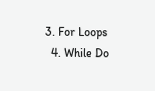3. For Loops
  4. While Do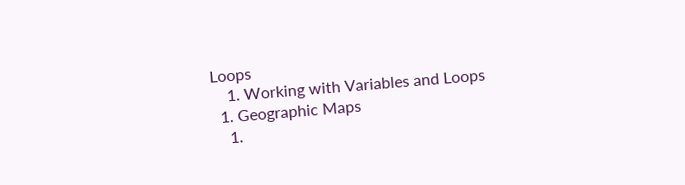Loops
    1. Working with Variables and Loops
  1. Geographic Maps
    1.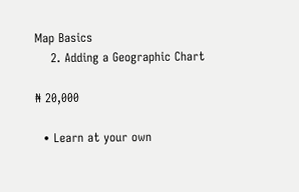Map Basics
    2. Adding a Geographic Chart

₦ 20,000

  • Learn at your own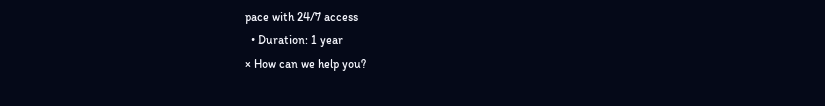pace with 24/7 access
  • Duration: 1 year
× How can we help you?